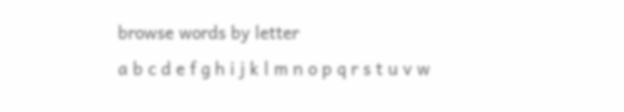browse words by letter
a b c d e f g h i j k l m n o p q r s t u v w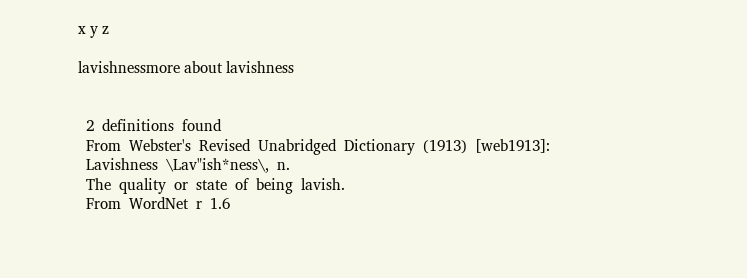x y z

lavishnessmore about lavishness


  2  definitions  found
  From  Webster's  Revised  Unabridged  Dictionary  (1913)  [web1913]:
  Lavishness  \Lav"ish*ness\,  n.
  The  quality  or  state  of  being  lavish.
  From  WordNet  r  1.6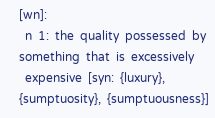[wn]:
  n  1:  the  quality  possessed  by  something  that  is  excessively
  expensive  [syn:  {luxury},  {sumptuosity},  {sumptuousness}]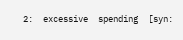2:  excessive  spending  [syn: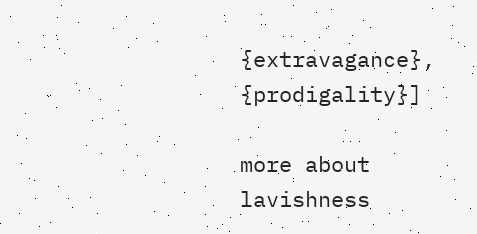{extravagance},  {prodigality}]

more about lavishness